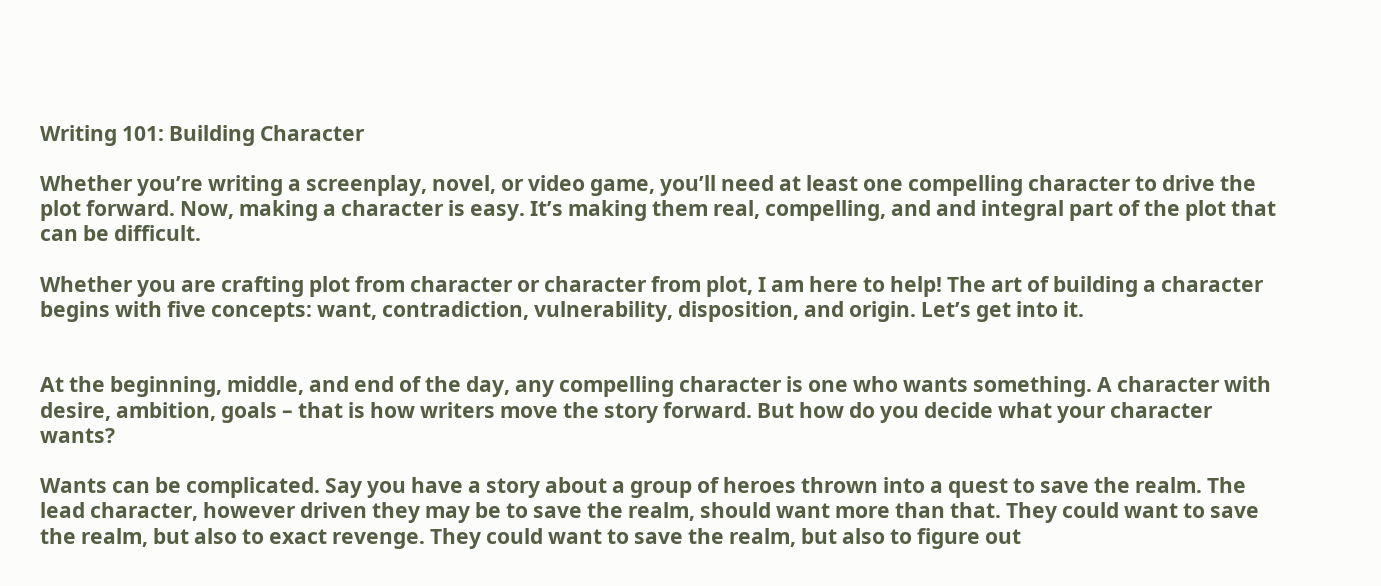Writing 101: Building Character

Whether you’re writing a screenplay, novel, or video game, you’ll need at least one compelling character to drive the plot forward. Now, making a character is easy. It’s making them real, compelling, and and integral part of the plot that can be difficult.

Whether you are crafting plot from character or character from plot, I am here to help! The art of building a character begins with five concepts: want, contradiction, vulnerability, disposition, and origin. Let’s get into it.


At the beginning, middle, and end of the day, any compelling character is one who wants something. A character with desire, ambition, goals – that is how writers move the story forward. But how do you decide what your character wants?

Wants can be complicated. Say you have a story about a group of heroes thrown into a quest to save the realm. The lead character, however driven they may be to save the realm, should want more than that. They could want to save the realm, but also to exact revenge. They could want to save the realm, but also to figure out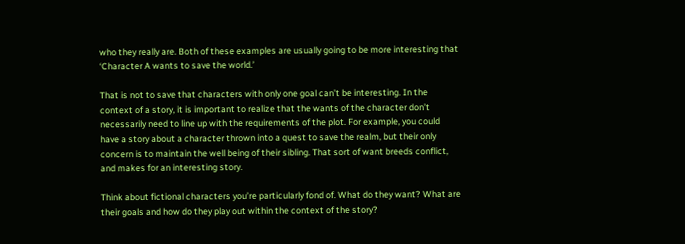who they really are. Both of these examples are usually going to be more interesting that ‘Character A wants to save the world.’

That is not to save that characters with only one goal can’t be interesting. In the context of a story, it is important to realize that the wants of the character don’t necessarily need to line up with the requirements of the plot. For example, you could have a story about a character thrown into a quest to save the realm, but their only concern is to maintain the well being of their sibling. That sort of want breeds conflict, and makes for an interesting story.

Think about fictional characters you’re particularly fond of. What do they want? What are their goals and how do they play out within the context of the story?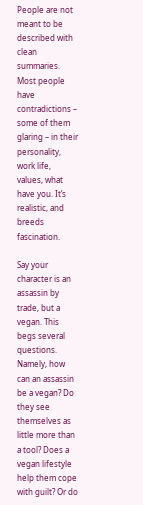People are not meant to be described with clean summaries. Most people have contradictions – some of them glaring – in their personality, work life, values, what have you. It’s realistic, and breeds fascination.

Say your character is an assassin by trade, but a vegan. This begs several questions. Namely, how can an assassin be a vegan? Do they see themselves as little more than a tool? Does a vegan lifestyle help them cope with guilt? Or do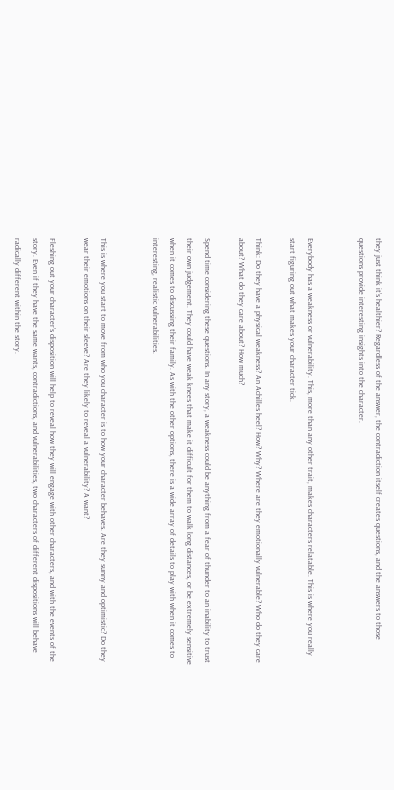they just think it’s healthier? Regardless of the answer, the contradiction itself creates questions, and the answers to those questions provide interesting insights into the character.


Everybody has a weakness or vulnerability. This, more than any other trait, makes characters relatable. This is where you really start figuring out what makes your character tick.

Think: Do they have a physical weakness? An Achilles heel? How? Why? Where are they emotionally vulnerable? Who do they care about? What do they care about? How much?

Spend time considering these questions. In any story, a weakness could be anything from a fear of thunder to an inability to trust their own judgement. They could have weak knees that make it difficult for them to walk long distances, or be extremely sensitive when it comes to discussing their family. As with the other options, there is a wide array of details to play with when it comes to interesting, realistic vulnerabilities.


This is where you start to move from who you character is to how your character behaves. Are they sunny and optimistic? Do they wear their emotions on their sleeve? Are they likely to reveal a vulnerability? A want?

Fleshing out your character’s disposition will help to reveal how they will engage with other characters, and with the events of the story. Even if they have the same wants, contradictions, and vulnerabilities, two characters of different dispositions will behave radically different within the story.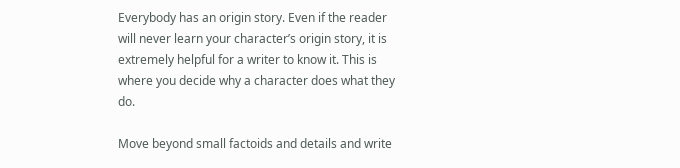Everybody has an origin story. Even if the reader will never learn your character’s origin story, it is extremely helpful for a writer to know it. This is where you decide why a character does what they do.

Move beyond small factoids and details and write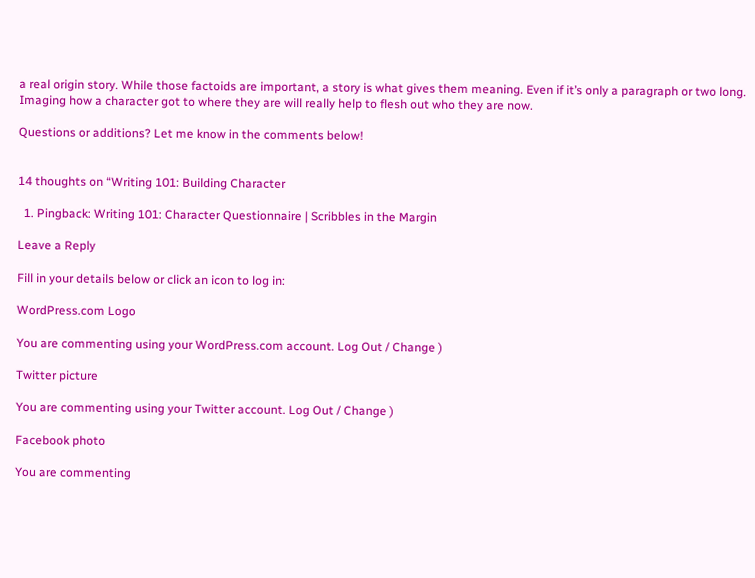a real origin story. While those factoids are important, a story is what gives them meaning. Even if it’s only a paragraph or two long. Imaging how a character got to where they are will really help to flesh out who they are now.

Questions or additions? Let me know in the comments below!


14 thoughts on “Writing 101: Building Character

  1. Pingback: Writing 101: Character Questionnaire | Scribbles in the Margin

Leave a Reply

Fill in your details below or click an icon to log in:

WordPress.com Logo

You are commenting using your WordPress.com account. Log Out / Change )

Twitter picture

You are commenting using your Twitter account. Log Out / Change )

Facebook photo

You are commenting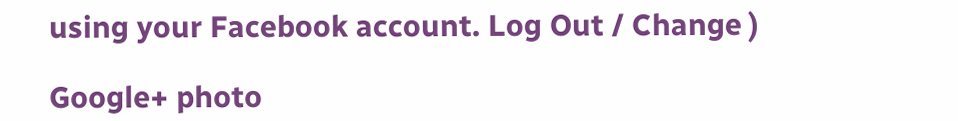using your Facebook account. Log Out / Change )

Google+ photo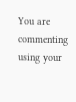You are commenting using your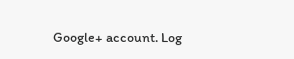Google+ account. Log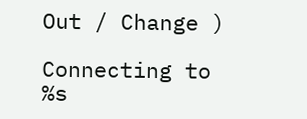Out / Change )

Connecting to %s